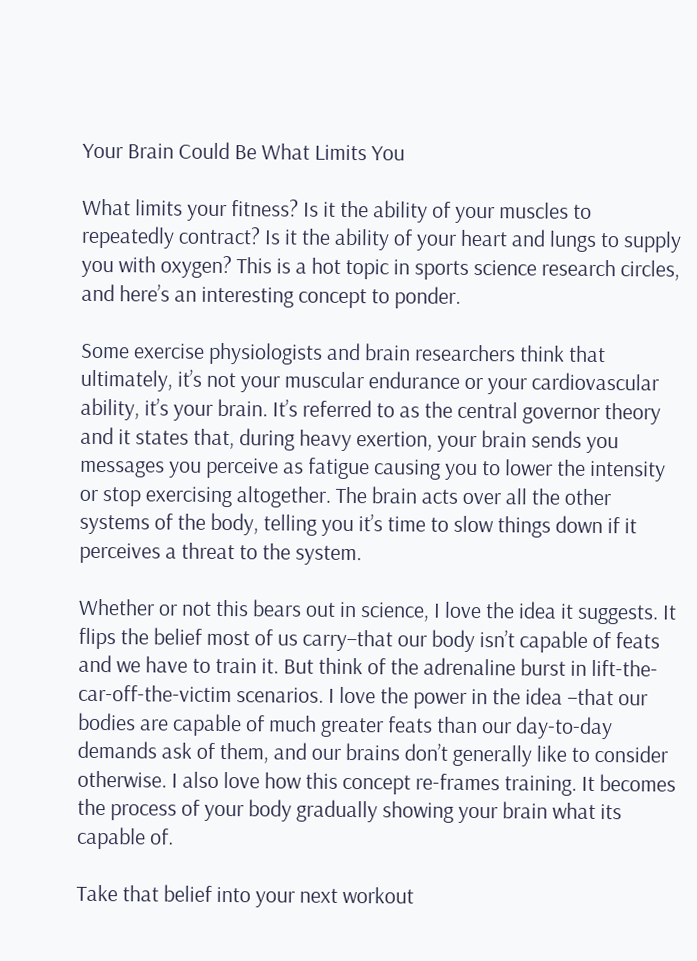Your Brain Could Be What Limits You

What limits your fitness? Is it the ability of your muscles to repeatedly contract? Is it the ability of your heart and lungs to supply you with oxygen? This is a hot topic in sports science research circles, and here’s an interesting concept to ponder.

Some exercise physiologists and brain researchers think that ultimately, it’s not your muscular endurance or your cardiovascular ability, it’s your brain. It’s referred to as the central governor theory and it states that, during heavy exertion, your brain sends you messages you perceive as fatigue causing you to lower the intensity or stop exercising altogether. The brain acts over all the other systems of the body, telling you it’s time to slow things down if it perceives a threat to the system.

Whether or not this bears out in science, I love the idea it suggests. It flips the belief most of us carry–that our body isn’t capable of feats and we have to train it. But think of the adrenaline burst in lift-the-car-off-the-victim scenarios. I love the power in the idea –that our bodies are capable of much greater feats than our day-to-day demands ask of them, and our brains don’t generally like to consider otherwise. I also love how this concept re-frames training. It becomes the process of your body gradually showing your brain what its capable of.

Take that belief into your next workout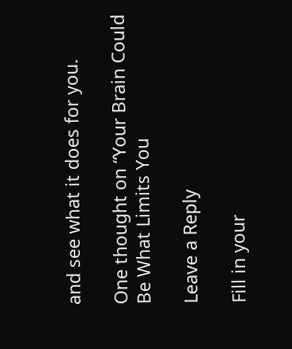and see what it does for you.

One thought on “Your Brain Could Be What Limits You

Leave a Reply

Fill in your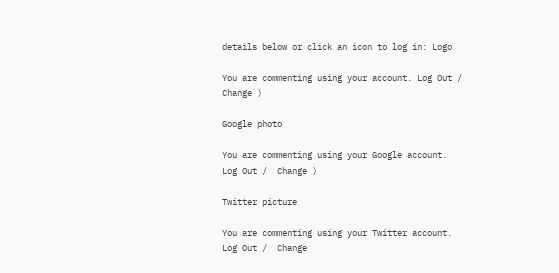details below or click an icon to log in: Logo

You are commenting using your account. Log Out /  Change )

Google photo

You are commenting using your Google account. Log Out /  Change )

Twitter picture

You are commenting using your Twitter account. Log Out /  Change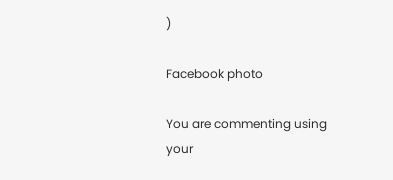)

Facebook photo

You are commenting using your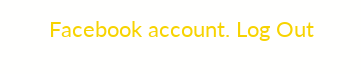Facebook account. Log Out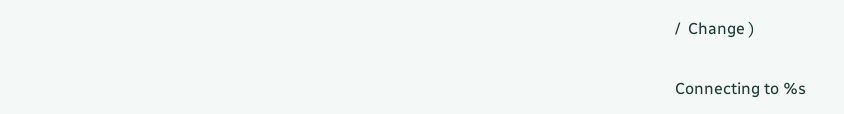/  Change )

Connecting to %s